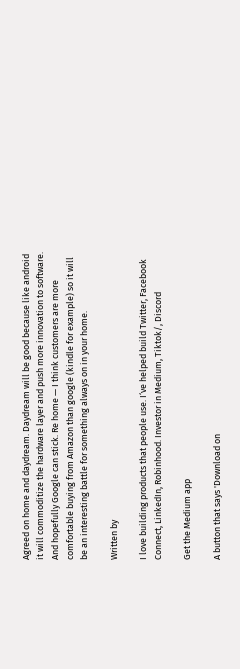Agreed on home and daydream. Daydream will be good because like android it will commoditize the hardware layer and push more innovation to software. And hopefully Google can stick. Re home — I think customers are more comfortable buying from Amazon than google (kindle for example) so it will be an interesting battle for something always on in your home.

Written by

I love building products that people use. I‘ve helped build Twitter, Facebook Connect, LinkedIn, Robinhood. Investor in Medium, Tiktok/, Discord

Get the Medium app

A button that says 'Download on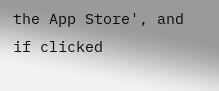the App Store', and if clicked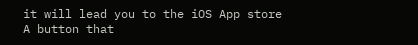it will lead you to the iOS App store
A button that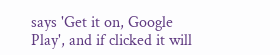says 'Get it on, Google Play', and if clicked it will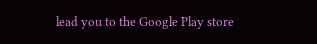lead you to the Google Play store